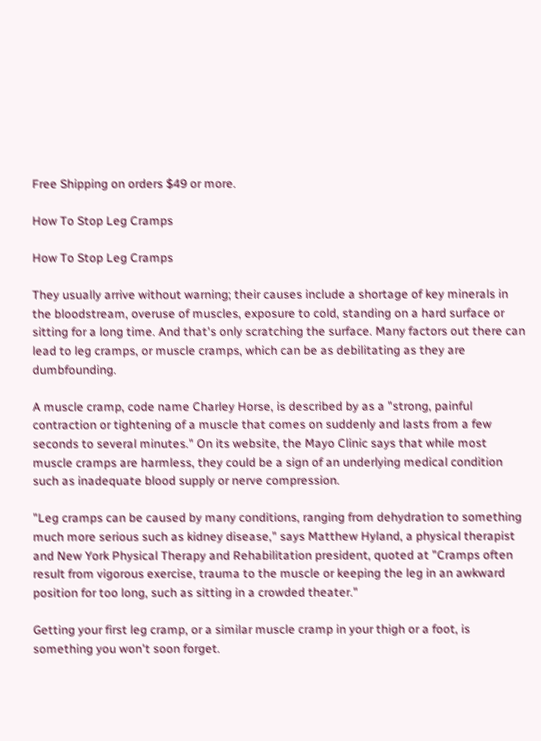Free Shipping on orders $49 or more.

How To Stop Leg Cramps

How To Stop Leg Cramps

They usually arrive without warning; their causes include a shortage of key minerals in the bloodstream, overuse of muscles, exposure to cold, standing on a hard surface or sitting for a long time. And that's only scratching the surface. Many factors out there can lead to leg cramps, or muscle cramps, which can be as debilitating as they are dumbfounding.

A muscle cramp, code name Charley Horse, is described by as a "strong, painful contraction or tightening of a muscle that comes on suddenly and lasts from a few seconds to several minutes." On its website, the Mayo Clinic says that while most muscle cramps are harmless, they could be a sign of an underlying medical condition such as inadequate blood supply or nerve compression.

"Leg cramps can be caused by many conditions, ranging from dehydration to something much more serious such as kidney disease," says Matthew Hyland, a physical therapist and New York Physical Therapy and Rehabilitation president, quoted at "Cramps often result from vigorous exercise, trauma to the muscle or keeping the leg in an awkward position for too long, such as sitting in a crowded theater."

Getting your first leg cramp, or a similar muscle cramp in your thigh or a foot, is something you won't soon forget.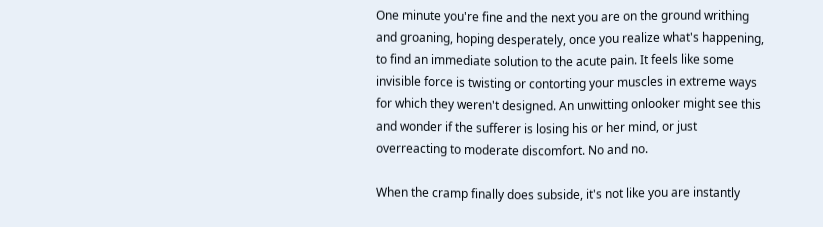One minute you're fine and the next you are on the ground writhing and groaning, hoping desperately, once you realize what's happening, to find an immediate solution to the acute pain. It feels like some invisible force is twisting or contorting your muscles in extreme ways for which they weren't designed. An unwitting onlooker might see this and wonder if the sufferer is losing his or her mind, or just overreacting to moderate discomfort. No and no.

When the cramp finally does subside, it's not like you are instantly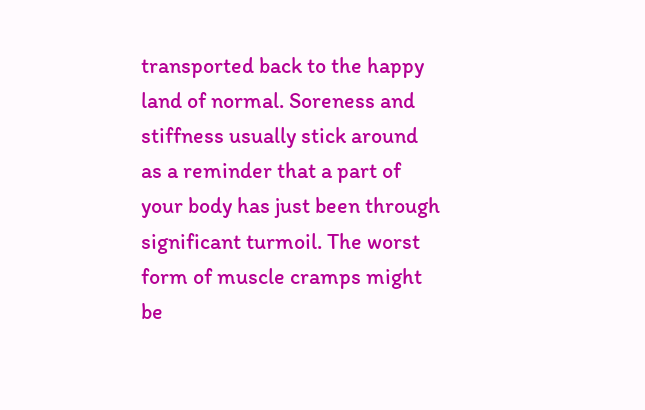transported back to the happy land of normal. Soreness and stiffness usually stick around as a reminder that a part of your body has just been through significant turmoil. The worst form of muscle cramps might be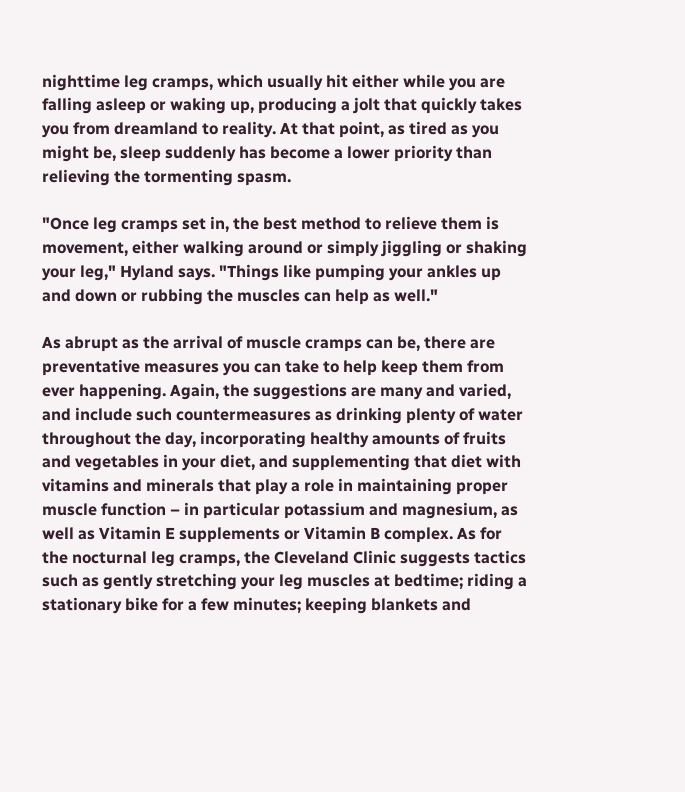nighttime leg cramps, which usually hit either while you are falling asleep or waking up, producing a jolt that quickly takes you from dreamland to reality. At that point, as tired as you might be, sleep suddenly has become a lower priority than relieving the tormenting spasm.

"Once leg cramps set in, the best method to relieve them is movement, either walking around or simply jiggling or shaking your leg," Hyland says. "Things like pumping your ankles up and down or rubbing the muscles can help as well."

As abrupt as the arrival of muscle cramps can be, there are preventative measures you can take to help keep them from ever happening. Again, the suggestions are many and varied, and include such countermeasures as drinking plenty of water throughout the day, incorporating healthy amounts of fruits and vegetables in your diet, and supplementing that diet with vitamins and minerals that play a role in maintaining proper muscle function – in particular potassium and magnesium, as well as Vitamin E supplements or Vitamin B complex. As for the nocturnal leg cramps, the Cleveland Clinic suggests tactics such as gently stretching your leg muscles at bedtime; riding a stationary bike for a few minutes; keeping blankets and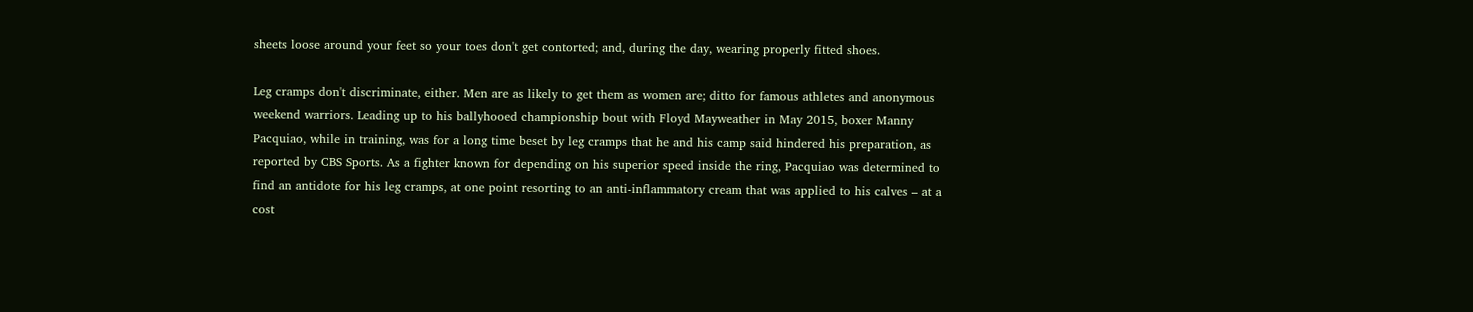sheets loose around your feet so your toes don't get contorted; and, during the day, wearing properly fitted shoes.

Leg cramps don't discriminate, either. Men are as likely to get them as women are; ditto for famous athletes and anonymous weekend warriors. Leading up to his ballyhooed championship bout with Floyd Mayweather in May 2015, boxer Manny Pacquiao, while in training, was for a long time beset by leg cramps that he and his camp said hindered his preparation, as reported by CBS Sports. As a fighter known for depending on his superior speed inside the ring, Pacquiao was determined to find an antidote for his leg cramps, at one point resorting to an anti-inflammatory cream that was applied to his calves – at a cost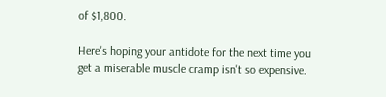of $1,800.

Here's hoping your antidote for the next time you get a miserable muscle cramp isn't so expensive.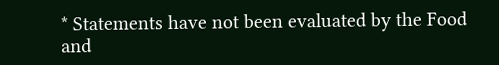* Statements have not been evaluated by the Food and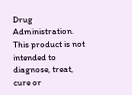Drug Administration. This product is not intended to diagnose, treat, cure or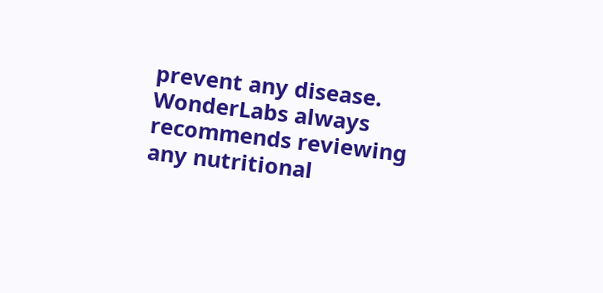prevent any disease. WonderLabs always recommends reviewing any nutritional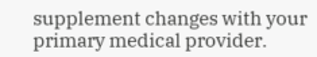supplement changes with your primary medical provider.